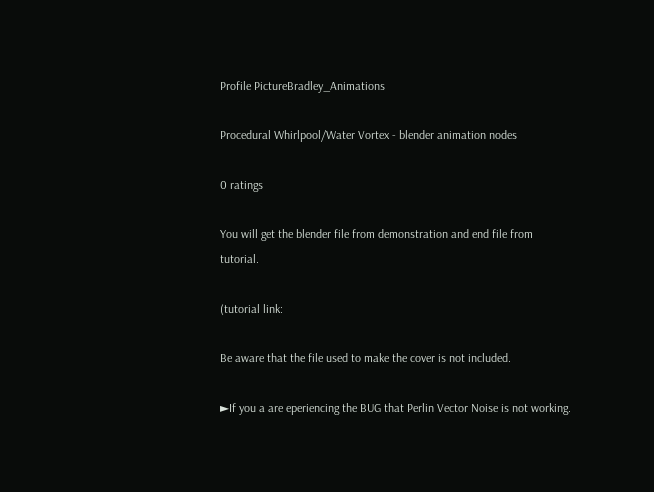Profile PictureBradley_Animations

Procedural Whirlpool/Water Vortex - blender animation nodes

0 ratings

You will get the blender file from demonstration and end file from tutorial.

(tutorial link:

Be aware that the file used to make the cover is not included.

►If you a are eperiencing the BUG that Perlin Vector Noise is not working.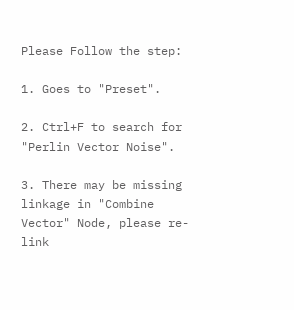Please Follow the step:

1. Goes to "Preset".

2. Ctrl+F to search for "Perlin Vector Noise".

3. There may be missing linkage in "Combine Vector" Node, please re-link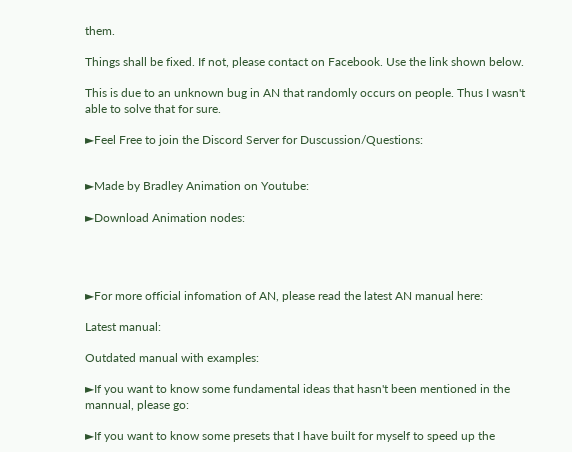them.

Things shall be fixed. If not, please contact on Facebook. Use the link shown below.

This is due to an unknown bug in AN that randomly occurs on people. Thus I wasn't able to solve that for sure.

►Feel Free to join the Discord Server for Duscussion/Questions:


►Made by Bradley Animation on Youtube:

►Download Animation nodes:




►For more official infomation of AN, please read the latest AN manual here:

Latest manual:

Outdated manual with examples:

►If you want to know some fundamental ideas that hasn't been mentioned in the mannual, please go:

►If you want to know some presets that I have built for myself to speed up the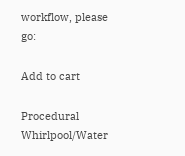workflow, please go:

Add to cart

Procedural Whirlpool/Water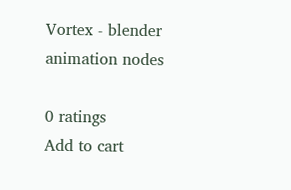Vortex - blender animation nodes

0 ratings
Add to cart